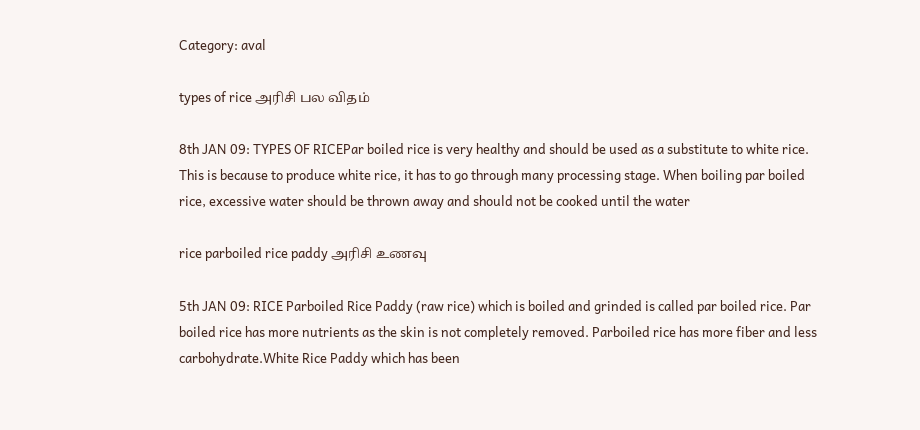Category: aval

types of rice அரிசி பல விதம்

8th JAN 09: TYPES OF RICEPar boiled rice is very healthy and should be used as a substitute to white rice. This is because to produce white rice, it has to go through many processing stage. When boiling par boiled rice, excessive water should be thrown away and should not be cooked until the water

rice parboiled rice paddy அரிசி உணவு

5th JAN 09: RICE Parboiled Rice Paddy (raw rice) which is boiled and grinded is called par boiled rice. Par boiled rice has more nutrients as the skin is not completely removed. Parboiled rice has more fiber and less carbohydrate.White Rice Paddy which has been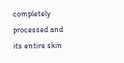completely processed and its entire skin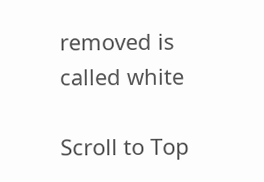removed is called white

Scroll to Top